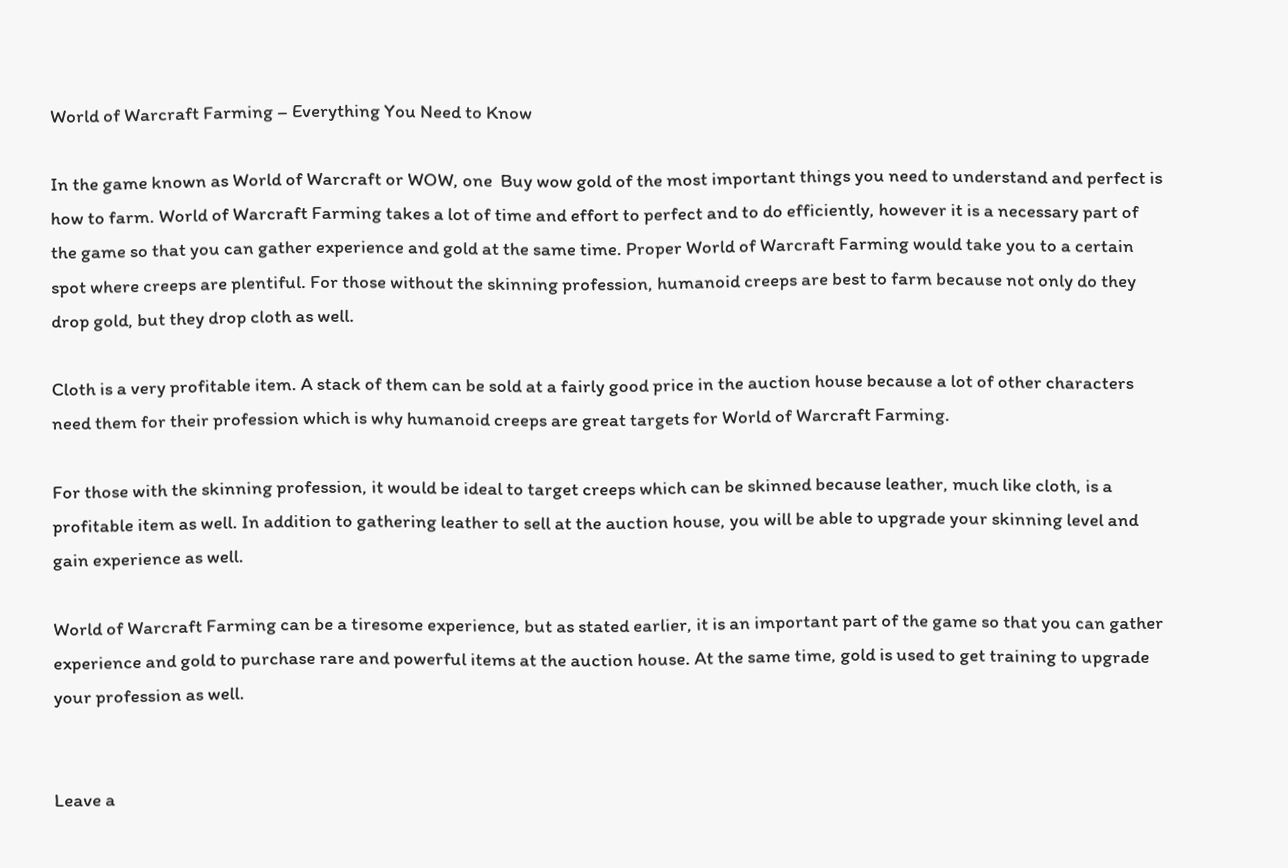World of Warcraft Farming – Everything You Need to Know

In the game known as World of Warcraft or WOW, one  Buy wow gold of the most important things you need to understand and perfect is how to farm. World of Warcraft Farming takes a lot of time and effort to perfect and to do efficiently, however it is a necessary part of the game so that you can gather experience and gold at the same time. Proper World of Warcraft Farming would take you to a certain spot where creeps are plentiful. For those without the skinning profession, humanoid creeps are best to farm because not only do they drop gold, but they drop cloth as well.

Cloth is a very profitable item. A stack of them can be sold at a fairly good price in the auction house because a lot of other characters need them for their profession which is why humanoid creeps are great targets for World of Warcraft Farming.

For those with the skinning profession, it would be ideal to target creeps which can be skinned because leather, much like cloth, is a profitable item as well. In addition to gathering leather to sell at the auction house, you will be able to upgrade your skinning level and gain experience as well.

World of Warcraft Farming can be a tiresome experience, but as stated earlier, it is an important part of the game so that you can gather experience and gold to purchase rare and powerful items at the auction house. At the same time, gold is used to get training to upgrade your profession as well.


Leave a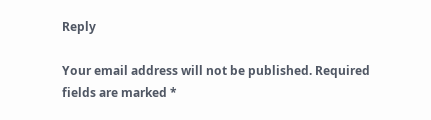Reply

Your email address will not be published. Required fields are marked *